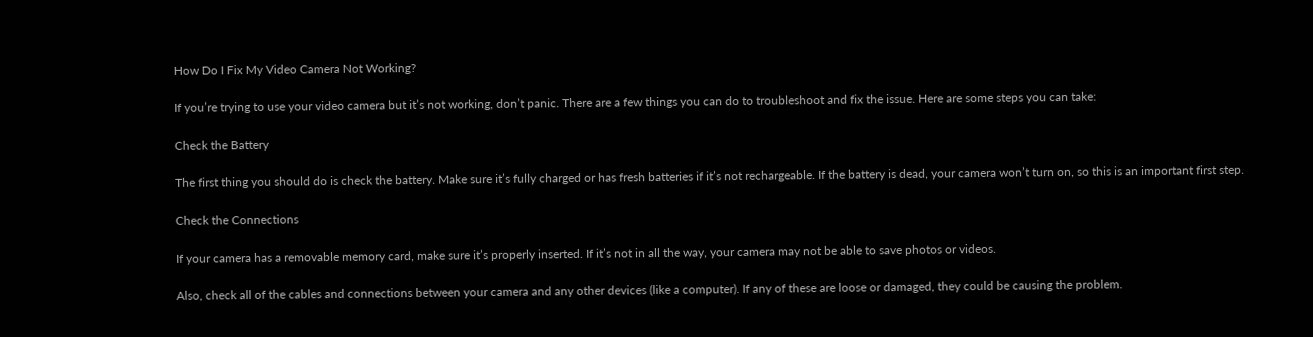How Do I Fix My Video Camera Not Working?

If you’re trying to use your video camera but it’s not working, don’t panic. There are a few things you can do to troubleshoot and fix the issue. Here are some steps you can take:

Check the Battery

The first thing you should do is check the battery. Make sure it’s fully charged or has fresh batteries if it’s not rechargeable. If the battery is dead, your camera won’t turn on, so this is an important first step.

Check the Connections

If your camera has a removable memory card, make sure it’s properly inserted. If it’s not in all the way, your camera may not be able to save photos or videos.

Also, check all of the cables and connections between your camera and any other devices (like a computer). If any of these are loose or damaged, they could be causing the problem.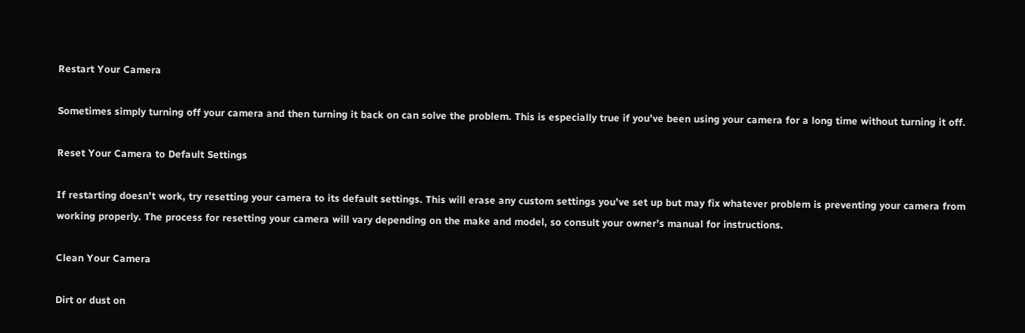Restart Your Camera

Sometimes simply turning off your camera and then turning it back on can solve the problem. This is especially true if you’ve been using your camera for a long time without turning it off.

Reset Your Camera to Default Settings

If restarting doesn’t work, try resetting your camera to its default settings. This will erase any custom settings you’ve set up but may fix whatever problem is preventing your camera from working properly. The process for resetting your camera will vary depending on the make and model, so consult your owner’s manual for instructions.

Clean Your Camera

Dirt or dust on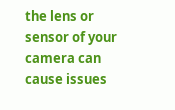the lens or sensor of your camera can cause issues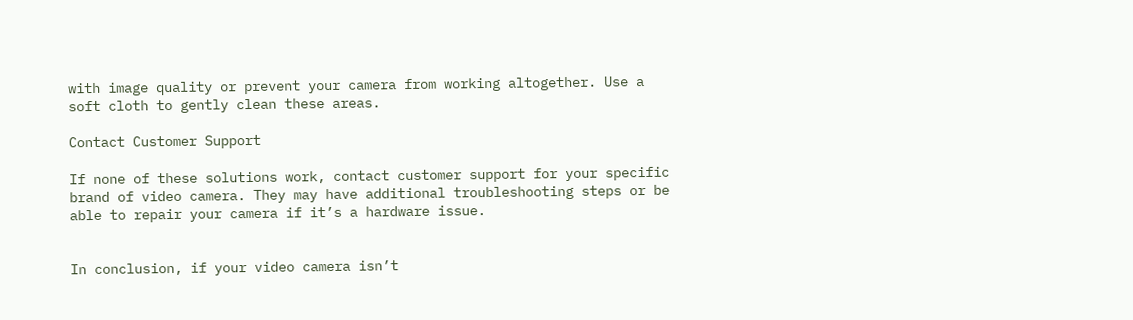with image quality or prevent your camera from working altogether. Use a soft cloth to gently clean these areas.

Contact Customer Support

If none of these solutions work, contact customer support for your specific brand of video camera. They may have additional troubleshooting steps or be able to repair your camera if it’s a hardware issue.


In conclusion, if your video camera isn’t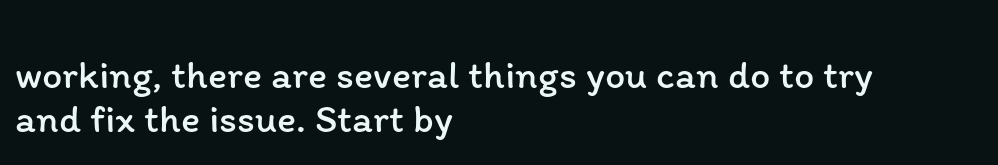working, there are several things you can do to try and fix the issue. Start by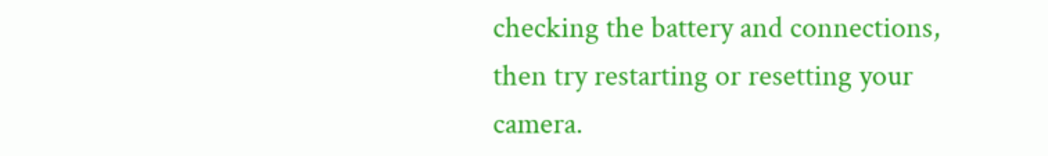checking the battery and connections, then try restarting or resetting your camera.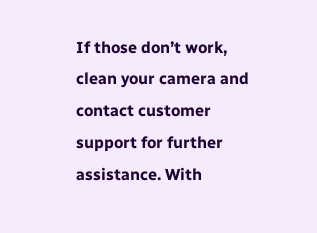If those don’t work, clean your camera and contact customer support for further assistance. With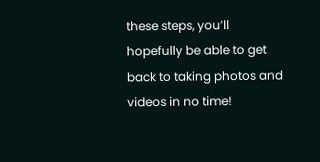these steps, you’ll hopefully be able to get back to taking photos and videos in no time!